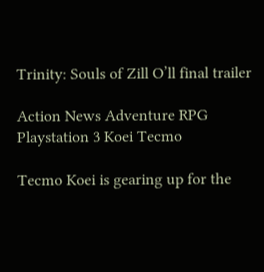Trinity: Souls of Zill O’ll final trailer

Action News Adventure RPG Playstation 3 Koei Tecmo

Tecmo Koei is gearing up for the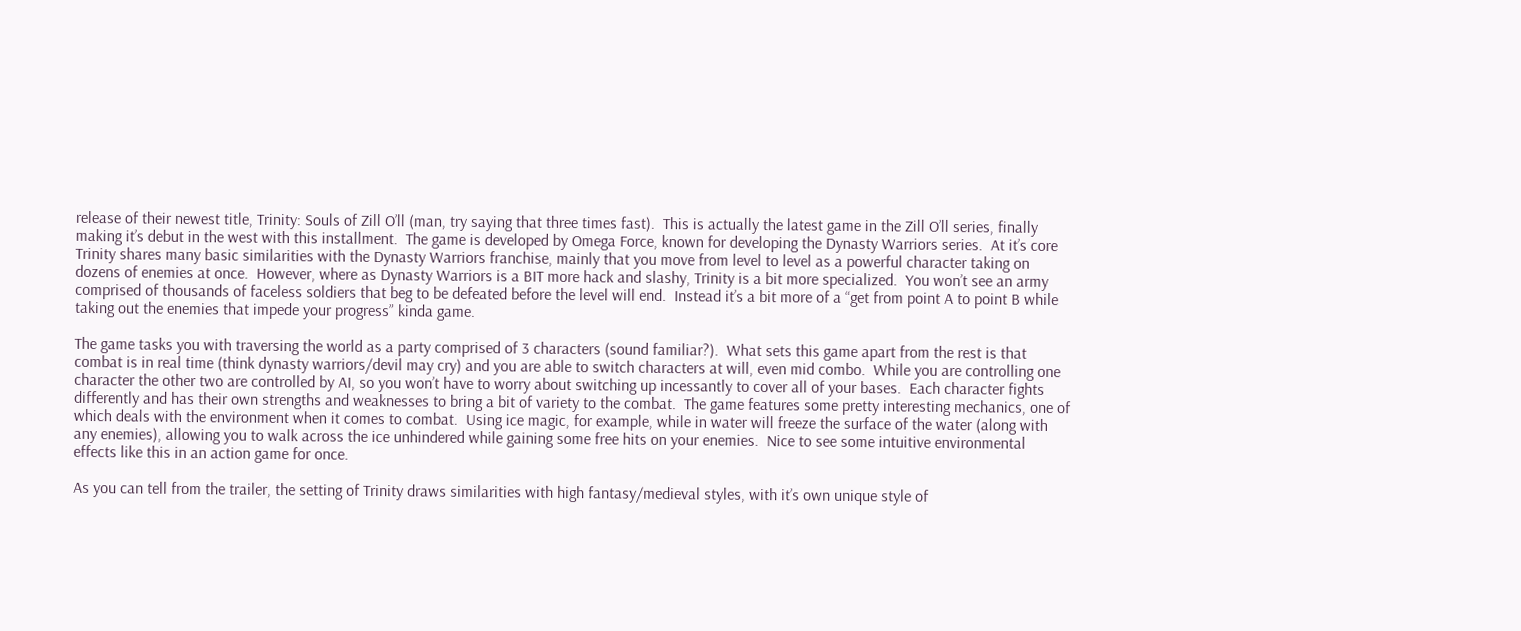release of their newest title, Trinity: Souls of Zill O’ll (man, try saying that three times fast).  This is actually the latest game in the Zill O’ll series, finally making it’s debut in the west with this installment.  The game is developed by Omega Force, known for developing the Dynasty Warriors series.  At it’s core Trinity shares many basic similarities with the Dynasty Warriors franchise, mainly that you move from level to level as a powerful character taking on dozens of enemies at once.  However, where as Dynasty Warriors is a BIT more hack and slashy, Trinity is a bit more specialized.  You won’t see an army comprised of thousands of faceless soldiers that beg to be defeated before the level will end.  Instead it’s a bit more of a “get from point A to point B while taking out the enemies that impede your progress” kinda game.

The game tasks you with traversing the world as a party comprised of 3 characters (sound familiar?).  What sets this game apart from the rest is that combat is in real time (think dynasty warriors/devil may cry) and you are able to switch characters at will, even mid combo.  While you are controlling one character the other two are controlled by AI, so you won’t have to worry about switching up incessantly to cover all of your bases.  Each character fights differently and has their own strengths and weaknesses to bring a bit of variety to the combat.  The game features some pretty interesting mechanics, one of which deals with the environment when it comes to combat.  Using ice magic, for example, while in water will freeze the surface of the water (along with any enemies), allowing you to walk across the ice unhindered while gaining some free hits on your enemies.  Nice to see some intuitive environmental effects like this in an action game for once.

As you can tell from the trailer, the setting of Trinity draws similarities with high fantasy/medieval styles, with it’s own unique style of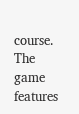course.  The game features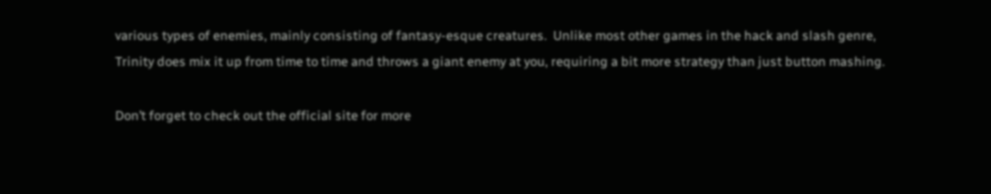various types of enemies, mainly consisting of fantasy-esque creatures.  Unlike most other games in the hack and slash genre, Trinity does mix it up from time to time and throws a giant enemy at you, requiring a bit more strategy than just button mashing.

Don’t forget to check out the official site for more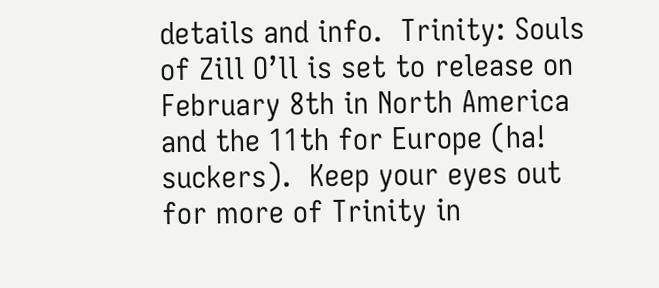details and info.  Trinity: Souls of Zill O’ll is set to release on February 8th in North America and the 11th for Europe (ha! suckers).  Keep your eyes out for more of Trinity in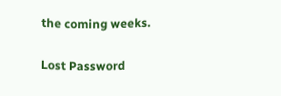the coming weeks.

Lost Password